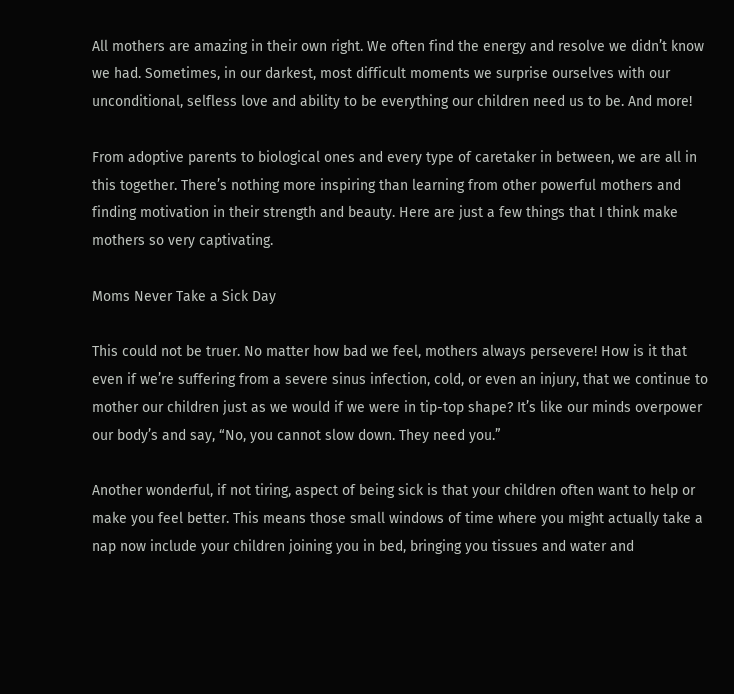All mothers are amazing in their own right. We often find the energy and resolve we didn’t know we had. Sometimes, in our darkest, most difficult moments we surprise ourselves with our unconditional, selfless love and ability to be everything our children need us to be. And more!

From adoptive parents to biological ones and every type of caretaker in between, we are all in this together. There’s nothing more inspiring than learning from other powerful mothers and finding motivation in their strength and beauty. Here are just a few things that I think make mothers so very captivating.

Moms Never Take a Sick Day

This could not be truer. No matter how bad we feel, mothers always persevere! How is it that even if we’re suffering from a severe sinus infection, cold, or even an injury, that we continue to mother our children just as we would if we were in tip-top shape? It’s like our minds overpower our body’s and say, “No, you cannot slow down. They need you.”

Another wonderful, if not tiring, aspect of being sick is that your children often want to help or make you feel better. This means those small windows of time where you might actually take a nap now include your children joining you in bed, bringing you tissues and water and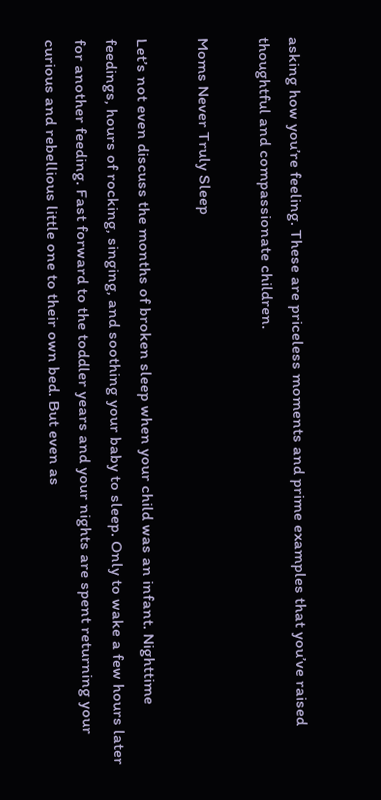asking how you’re feeling. These are priceless moments and prime examples that you’ve raised thoughtful and compassionate children.

Moms Never Truly Sleep

Let’s not even discuss the months of broken sleep when your child was an infant. Nighttime feedings, hours of rocking, singing, and soothing your baby to sleep. Only to wake a few hours later for another feeding. Fast forward to the toddler years and your nights are spent returning your curious and rebellious little one to their own bed. But even as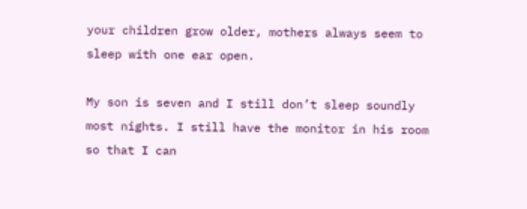your children grow older, mothers always seem to sleep with one ear open.

My son is seven and I still don’t sleep soundly most nights. I still have the monitor in his room so that I can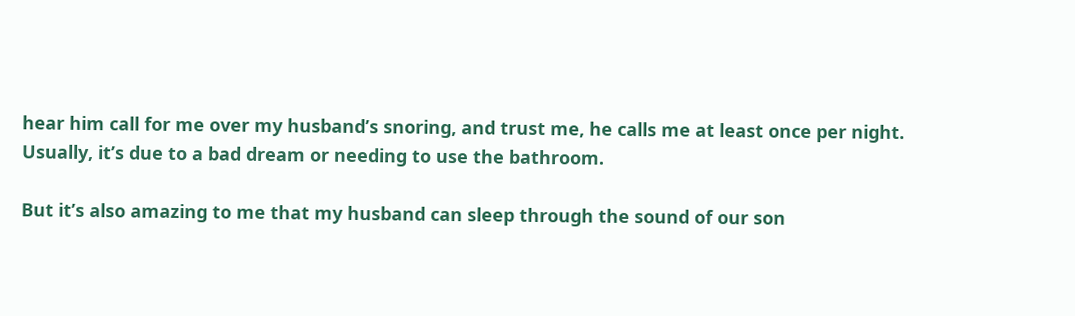hear him call for me over my husband’s snoring, and trust me, he calls me at least once per night. Usually, it’s due to a bad dream or needing to use the bathroom.

But it’s also amazing to me that my husband can sleep through the sound of our son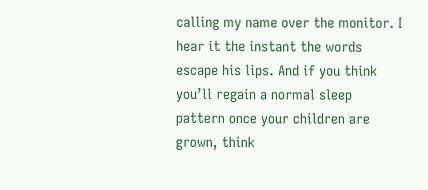calling my name over the monitor. I hear it the instant the words escape his lips. And if you think you’ll regain a normal sleep pattern once your children are grown, think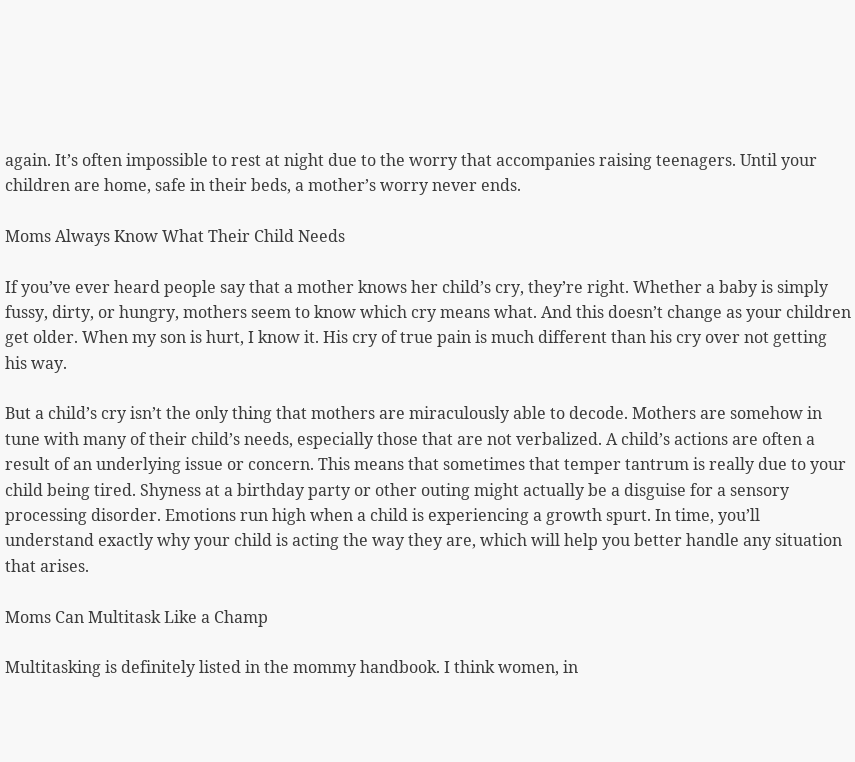again. It’s often impossible to rest at night due to the worry that accompanies raising teenagers. Until your children are home, safe in their beds, a mother’s worry never ends.

Moms Always Know What Their Child Needs

If you’ve ever heard people say that a mother knows her child’s cry, they’re right. Whether a baby is simply fussy, dirty, or hungry, mothers seem to know which cry means what. And this doesn’t change as your children get older. When my son is hurt, I know it. His cry of true pain is much different than his cry over not getting his way.

But a child’s cry isn’t the only thing that mothers are miraculously able to decode. Mothers are somehow in tune with many of their child’s needs, especially those that are not verbalized. A child’s actions are often a result of an underlying issue or concern. This means that sometimes that temper tantrum is really due to your child being tired. Shyness at a birthday party or other outing might actually be a disguise for a sensory processing disorder. Emotions run high when a child is experiencing a growth spurt. In time, you’ll understand exactly why your child is acting the way they are, which will help you better handle any situation that arises.

Moms Can Multitask Like a Champ

Multitasking is definitely listed in the mommy handbook. I think women, in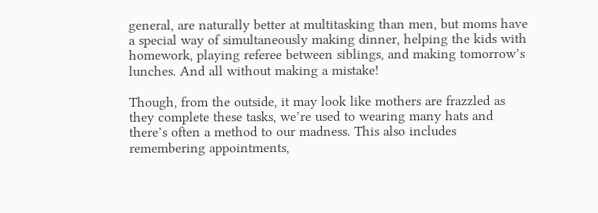general, are naturally better at multitasking than men, but moms have a special way of simultaneously making dinner, helping the kids with homework, playing referee between siblings, and making tomorrow’s lunches. And all without making a mistake!

Though, from the outside, it may look like mothers are frazzled as they complete these tasks, we’re used to wearing many hats and there’s often a method to our madness. This also includes remembering appointments,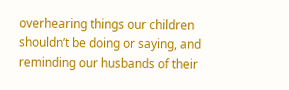overhearing things our children shouldn’t be doing or saying, and reminding our husbands of their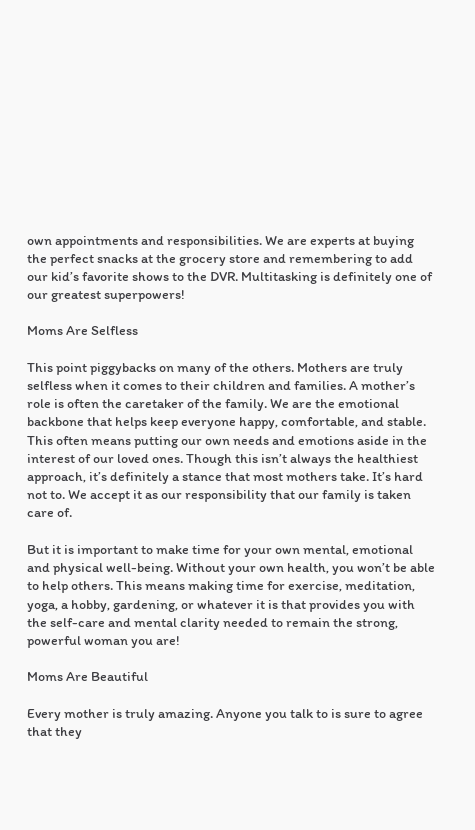own appointments and responsibilities. We are experts at buying the perfect snacks at the grocery store and remembering to add our kid’s favorite shows to the DVR. Multitasking is definitely one of our greatest superpowers!

Moms Are Selfless

This point piggybacks on many of the others. Mothers are truly selfless when it comes to their children and families. A mother’s role is often the caretaker of the family. We are the emotional backbone that helps keep everyone happy, comfortable, and stable. This often means putting our own needs and emotions aside in the interest of our loved ones. Though this isn’t always the healthiest approach, it’s definitely a stance that most mothers take. It’s hard not to. We accept it as our responsibility that our family is taken care of.

But it is important to make time for your own mental, emotional and physical well-being. Without your own health, you won’t be able to help others. This means making time for exercise, meditation, yoga, a hobby, gardening, or whatever it is that provides you with the self-care and mental clarity needed to remain the strong, powerful woman you are!

Moms Are Beautiful

Every mother is truly amazing. Anyone you talk to is sure to agree that they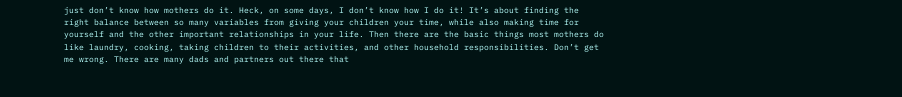just don’t know how mothers do it. Heck, on some days, I don’t know how I do it! It’s about finding the right balance between so many variables from giving your children your time, while also making time for yourself and the other important relationships in your life. Then there are the basic things most mothers do like laundry, cooking, taking children to their activities, and other household responsibilities. Don’t get me wrong. There are many dads and partners out there that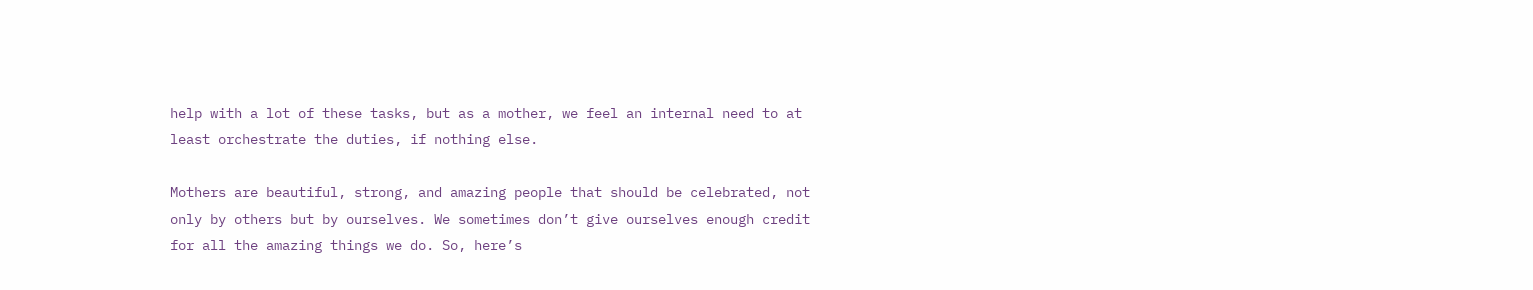help with a lot of these tasks, but as a mother, we feel an internal need to at least orchestrate the duties, if nothing else.

Mothers are beautiful, strong, and amazing people that should be celebrated, not only by others but by ourselves. We sometimes don’t give ourselves enough credit for all the amazing things we do. So, here’s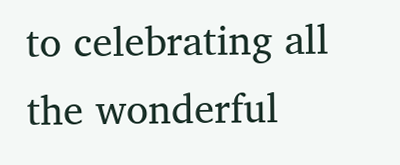to celebrating all the wonderful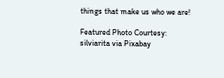things that make us who we are!

Featured Photo Courtesy: silviarita via Pixabay